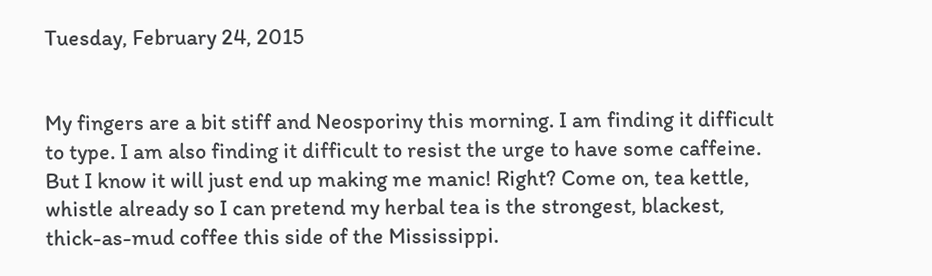Tuesday, February 24, 2015


My fingers are a bit stiff and Neosporiny this morning. I am finding it difficult to type. I am also finding it difficult to resist the urge to have some caffeine. But I know it will just end up making me manic! Right? Come on, tea kettle, whistle already so I can pretend my herbal tea is the strongest, blackest, thick-as-mud coffee this side of the Mississippi.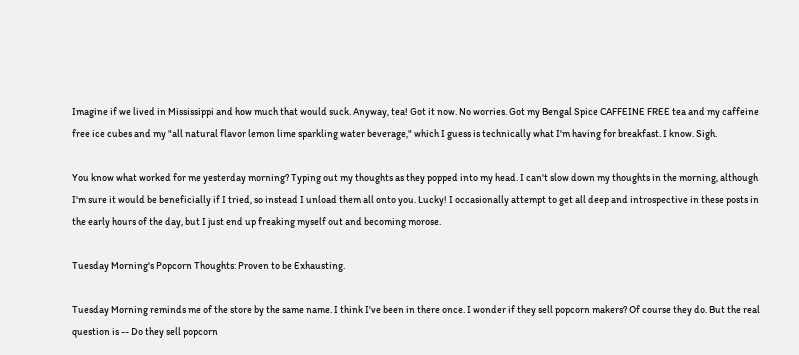Imagine if we lived in Mississippi and how much that would suck. Anyway, tea! Got it now. No worries. Got my Bengal Spice CAFFEINE FREE tea and my caffeine free ice cubes and my "all natural flavor lemon lime sparkling water beverage," which I guess is technically what I'm having for breakfast. I know. Sigh.

You know what worked for me yesterday morning? Typing out my thoughts as they popped into my head. I can't slow down my thoughts in the morning, although I'm sure it would be beneficially if I tried, so instead I unload them all onto you. Lucky! I occasionally attempt to get all deep and introspective in these posts in the early hours of the day, but I just end up freaking myself out and becoming morose.

Tuesday Morning's Popcorn Thoughts: Proven to be Exhausting.

Tuesday Morning reminds me of the store by the same name. I think I've been in there once. I wonder if they sell popcorn makers? Of course they do. But the real question is -- Do they sell popcorn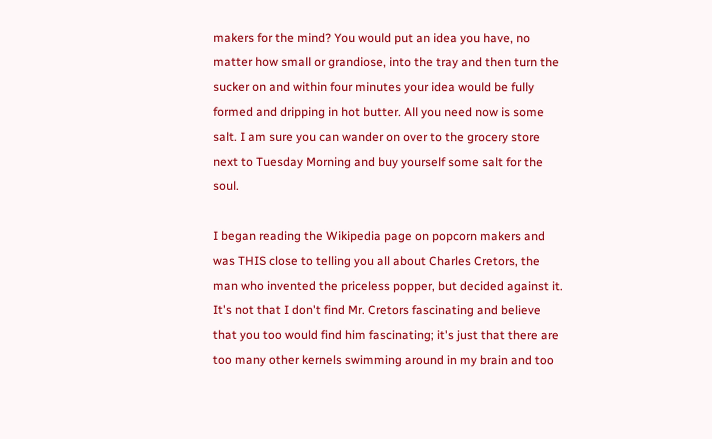makers for the mind? You would put an idea you have, no matter how small or grandiose, into the tray and then turn the sucker on and within four minutes your idea would be fully formed and dripping in hot butter. All you need now is some salt. I am sure you can wander on over to the grocery store next to Tuesday Morning and buy yourself some salt for the soul.

I began reading the Wikipedia page on popcorn makers and was THIS close to telling you all about Charles Cretors, the man who invented the priceless popper, but decided against it. It's not that I don't find Mr. Cretors fascinating and believe that you too would find him fascinating; it's just that there are too many other kernels swimming around in my brain and too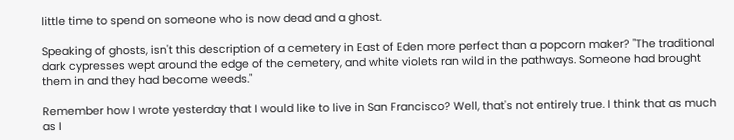little time to spend on someone who is now dead and a ghost.

Speaking of ghosts, isn't this description of a cemetery in East of Eden more perfect than a popcorn maker? "The traditional dark cypresses wept around the edge of the cemetery, and white violets ran wild in the pathways. Someone had brought them in and they had become weeds."

Remember how I wrote yesterday that I would like to live in San Francisco? Well, that's not entirely true. I think that as much as I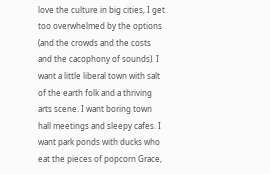love the culture in big cities, I get too overwhelmed by the options (and the crowds and the costs and the cacophony of sounds). I want a little liberal town with salt of the earth folk and a thriving arts scene. I want boring town hall meetings and sleepy cafes. I want park ponds with ducks who eat the pieces of popcorn Grace,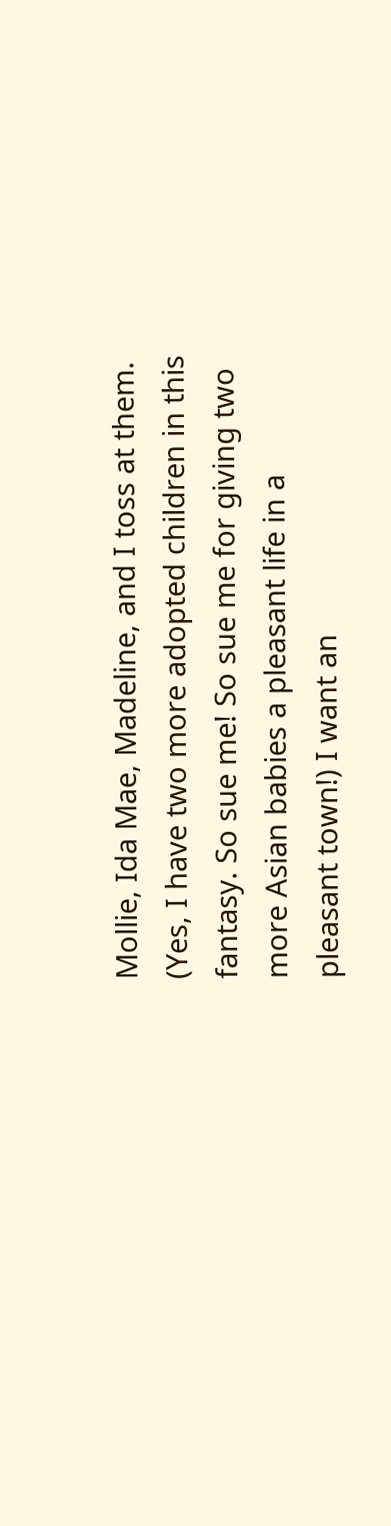Mollie, Ida Mae, Madeline, and I toss at them. (Yes, I have two more adopted children in this fantasy. So sue me! So sue me for giving two more Asian babies a pleasant life in a pleasant town!) I want an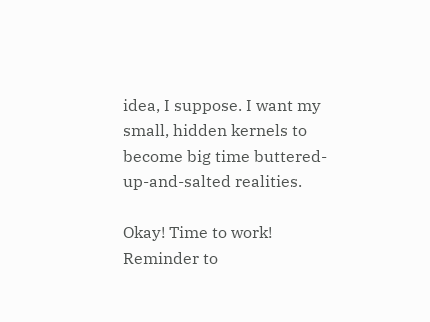idea, I suppose. I want my small, hidden kernels to become big time buttered-up-and-salted realities.

Okay! Time to work! Reminder to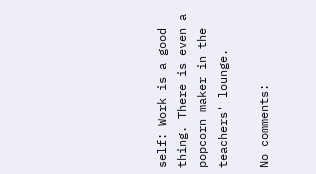self: Work is a good thing. There is even a popcorn maker in the teachers' lounge.

No comments: